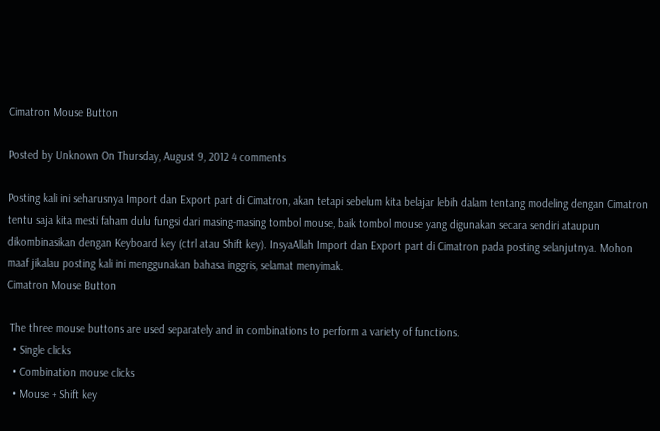Cimatron Mouse Button

Posted by Unknown On Thursday, August 9, 2012 4 comments

Posting kali ini seharusnya Import dan Export part di Cimatron, akan tetapi sebelum kita belajar lebih dalam tentang modeling dengan Cimatron tentu saja kita mesti faham dulu fungsi dari masing-masing tombol mouse, baik tombol mouse yang digunakan secara sendiri ataupun dikombinasikan dengan Keyboard key (ctrl atau Shift key). InsyaAllah Import dan Export part di Cimatron pada posting selanjutnya. Mohon maaf jikalau posting kali ini menggunakan bahasa inggris, selamat menyimak.
Cimatron Mouse Button

 The three mouse buttons are used separately and in combinations to perform a variety of functions.
  • Single clicks
  • Combination mouse clicks
  • Mouse + Shift key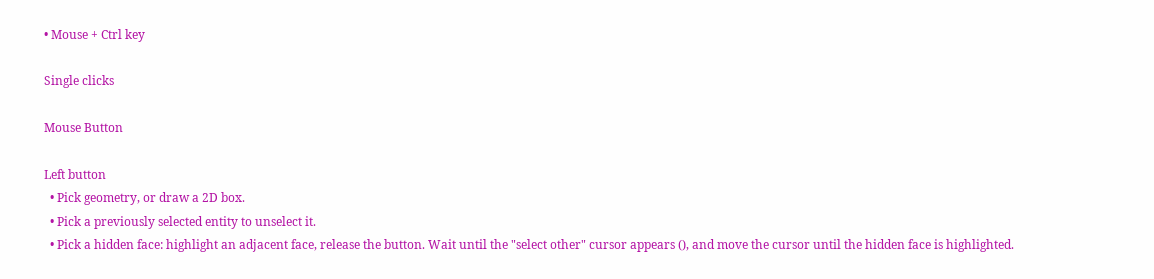• Mouse + Ctrl key

Single clicks

Mouse Button

Left button
  • Pick geometry, or draw a 2D box.
  • Pick a previously selected entity to unselect it.
  • Pick a hidden face: highlight an adjacent face, release the button. Wait until the "select other" cursor appears (), and move the cursor until the hidden face is highlighted.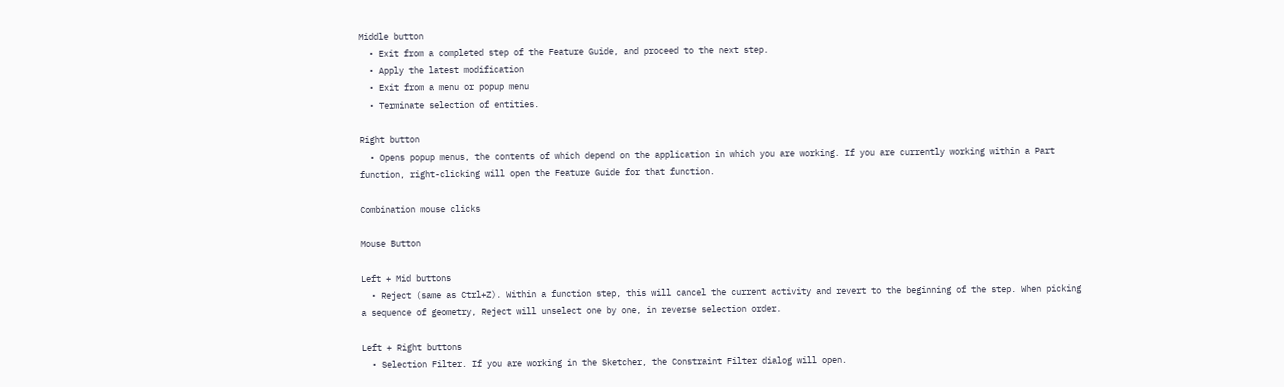Middle button
  • Exit from a completed step of the Feature Guide, and proceed to the next step.
  • Apply the latest modification
  • Exit from a menu or popup menu
  • Terminate selection of entities.

Right button
  • Opens popup menus, the contents of which depend on the application in which you are working. If you are currently working within a Part function, right-clicking will open the Feature Guide for that function.

Combination mouse clicks

Mouse Button

Left + Mid buttons
  • Reject (same as Ctrl+Z). Within a function step, this will cancel the current activity and revert to the beginning of the step. When picking a sequence of geometry, Reject will unselect one by one, in reverse selection order.

Left + Right buttons
  • Selection Filter. If you are working in the Sketcher, the Constraint Filter dialog will open.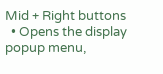Mid + Right buttons
  • Opens the display popup menu,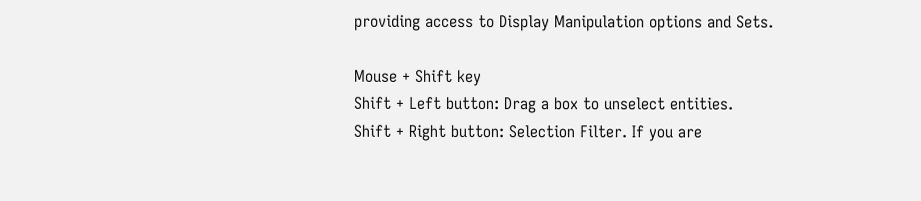providing access to Display Manipulation options and Sets.

Mouse + Shift key
Shift + Left button: Drag a box to unselect entities.
Shift + Right button: Selection Filter. If you are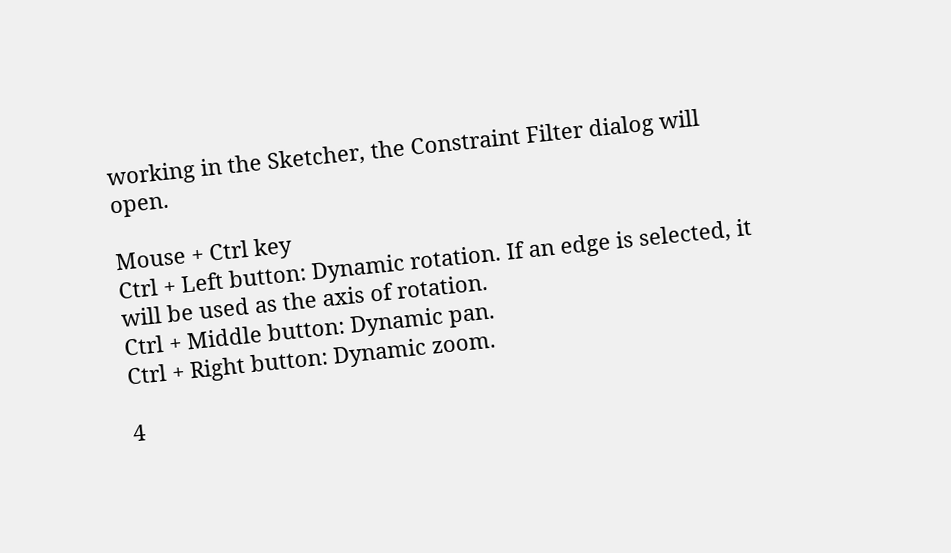working in the Sketcher, the Constraint Filter dialog will open.

Mouse + Ctrl key
Ctrl + Left button: Dynamic rotation. If an edge is selected, it will be used as the axis of rotation.
Ctrl + Middle button: Dynamic pan.
Ctrl + Right button: Dynamic zoom.

4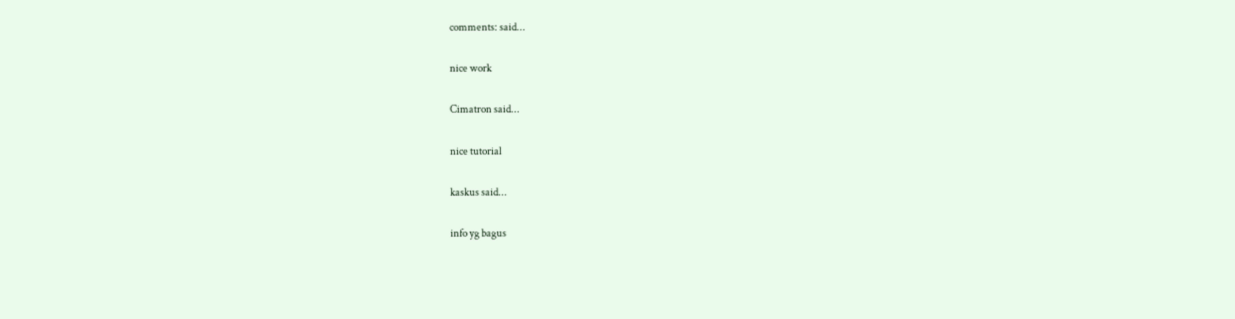comments: said...

nice work

Cimatron said...

nice tutorial

kaskus said...

info yg bagus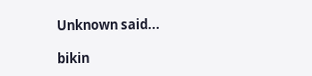Unknown said...

bikin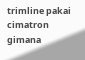trimline pakai cimatron gimana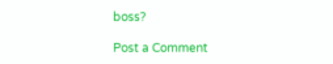boss?

Post a Comment